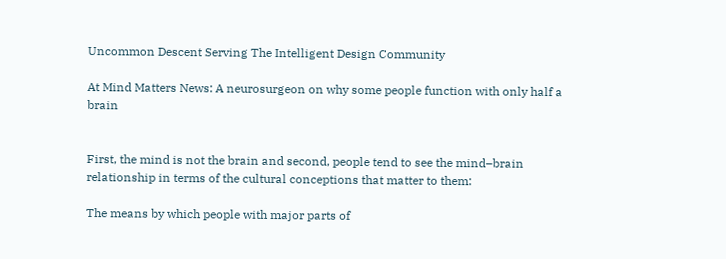Uncommon Descent Serving The Intelligent Design Community

At Mind Matters News: A neurosurgeon on why some people function with only half a brain


First, the mind is not the brain and second, people tend to see the mind–brain relationship in terms of the cultural conceptions that matter to them:

The means by which people with major parts of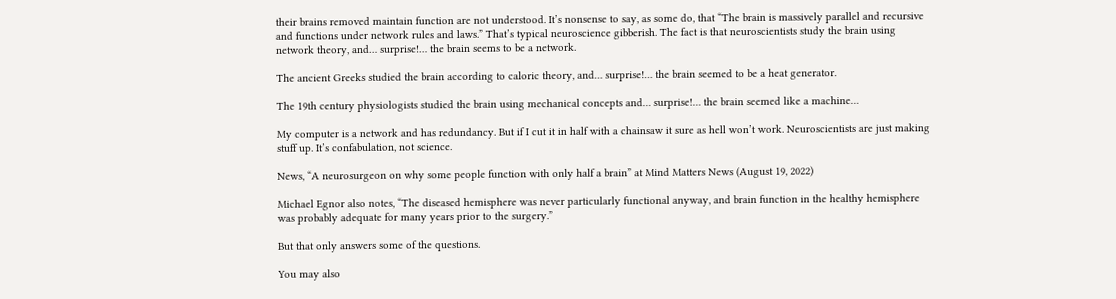their brains removed maintain function are not understood. It’s nonsense to say, as some do, that “The brain is massively parallel and recursive and functions under network rules and laws.” That’s typical neuroscience gibberish. The fact is that neuroscientists study the brain using network theory, and… surprise!… the brain seems to be a network.

The ancient Greeks studied the brain according to caloric theory, and… surprise!… the brain seemed to be a heat generator.

The 19th century physiologists studied the brain using mechanical concepts and… surprise!… the brain seemed like a machine…

My computer is a network and has redundancy. But if I cut it in half with a chainsaw it sure as hell won’t work. Neuroscientists are just making stuff up. It’s confabulation, not science.

News, “A neurosurgeon on why some people function with only half a brain” at Mind Matters News (August 19, 2022)

Michael Egnor also notes, “The diseased hemisphere was never particularly functional anyway, and brain function in the healthy hemisphere was probably adequate for many years prior to the surgery.”

But that only answers some of the questions.

You may also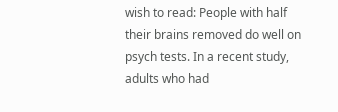wish to read: People with half their brains removed do well on psych tests. In a recent study, adults who had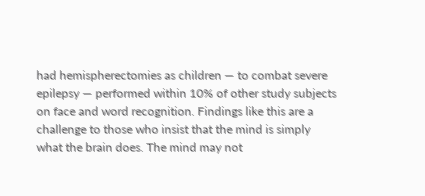had hemispherectomies as children — to combat severe epilepsy — performed within 10% of other study subjects on face and word recognition. Findings like this are a challenge to those who insist that the mind is simply what the brain does. The mind may not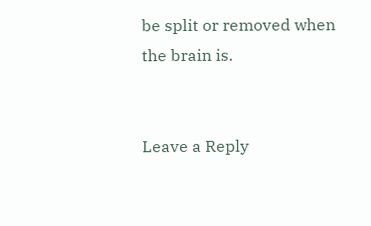be split or removed when the brain is.


Leave a Reply